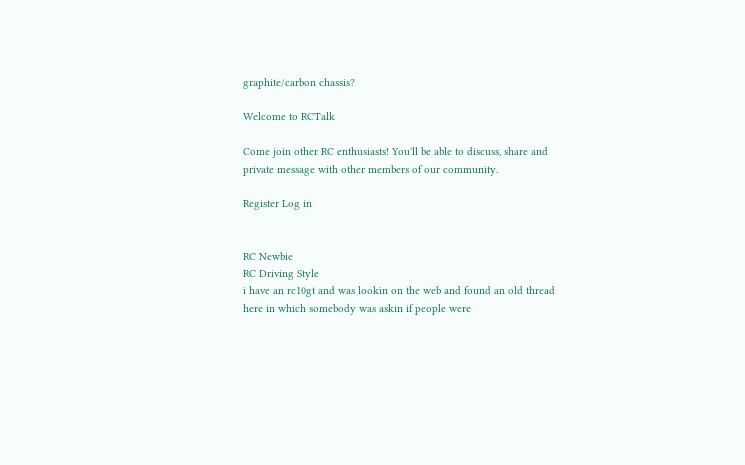graphite/carbon chassis?

Welcome to RCTalk

Come join other RC enthusiasts! You'll be able to discuss, share and private message with other members of our community.

Register Log in


RC Newbie
RC Driving Style
i have an rc10gt and was lookin on the web and found an old thread here in which somebody was askin if people were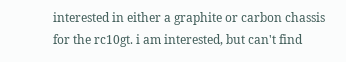interested in either a graphite or carbon chassis for the rc10gt. i am interested, but can't find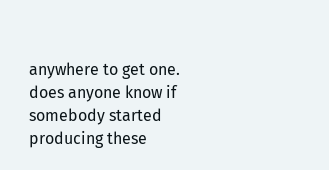anywhere to get one. does anyone know if somebody started producing these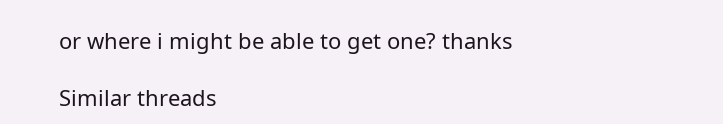or where i might be able to get one? thanks

Similar threads